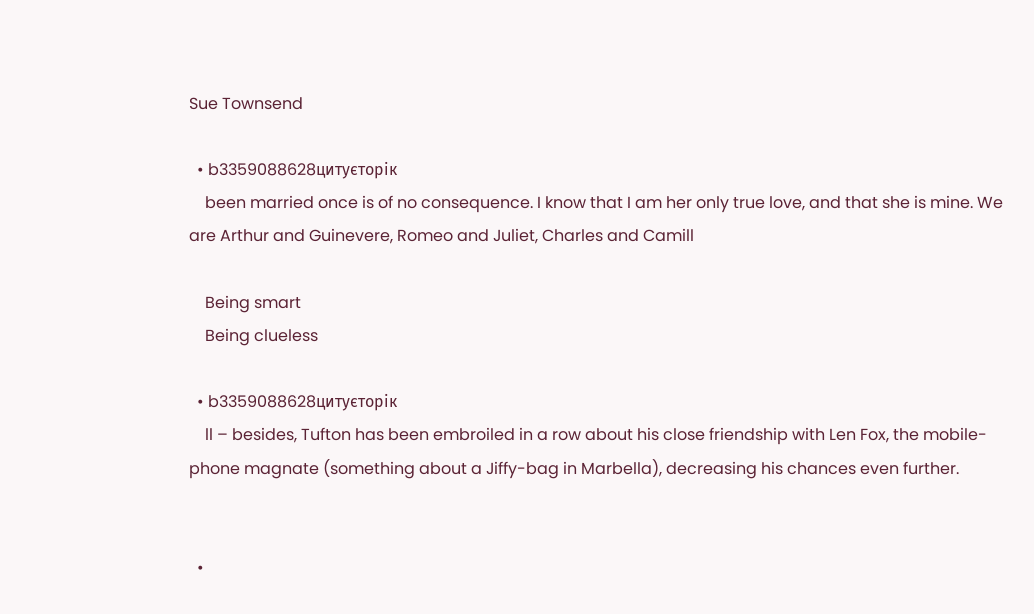Sue Townsend

  • b3359088628цитуєторік
    been married once is of no consequence. I know that I am her only true love, and that she is mine. We are Arthur and Guinevere, Romeo and Juliet, Charles and Camill

    Being smart
    Being clueless

  • b3359088628цитуєторік
    ll – besides, Tufton has been embroiled in a row about his close friendship with Len Fox, the mobile-phone magnate (something about a Jiffy-bag in Marbella), decreasing his chances even further.


  •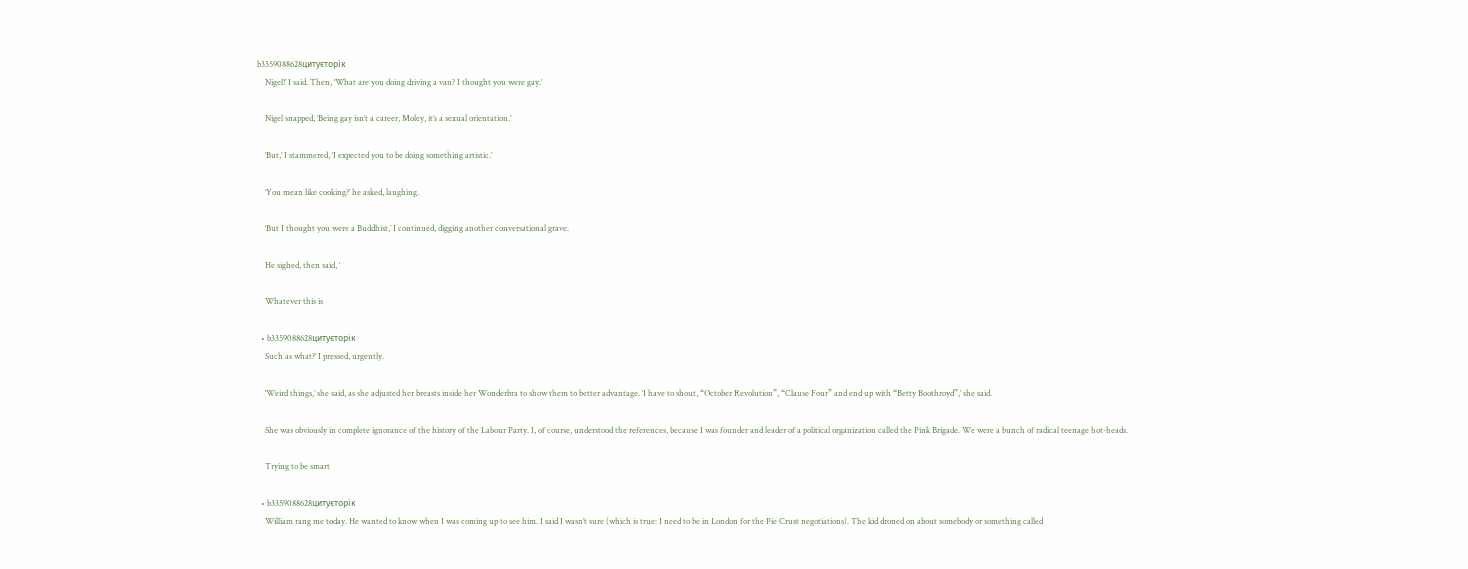b3359088628цитуєторік
    Nigel!’ I said. Then, ‘What are you doing driving a van? I thought you were gay.’

    Nigel snapped, ‘Being gay isn’t a career, Moley, it’s a sexual orientation.’

    ‘But,’ I stammered, ‘I expected you to be doing something artistic.’

    ‘You mean like cooking?’ he asked, laughing.

    ‘But I thought you were a Buddhist,’ I continued, digging another conversational grave.

    He sighed, then said, ‘

    Whatever this is

  • b3359088628цитуєторік
    Such as what?’ I pressed, urgently.

    ‘Weird things,’ she said, as she adjusted her breasts inside her Wonderbra to show them to better advantage. ‘I have to shout, “October Revolution”, “Clause Four” and end up with “Betty Boothroyd”,’ she said.

    She was obviously in complete ignorance of the history of the Labour Party. I, of course, understood the references, because I was founder and leader of a political organization called the Pink Brigade. We were a bunch of radical teenage hot-heads.

    Trying to be smart

  • b3359088628цитуєторік
    William rang me today. He wanted to know when I was coming up to see him. I said I wasn’t sure (which is true: I need to be in London for the Pie Crust negotiations). The kid droned on about somebody or something called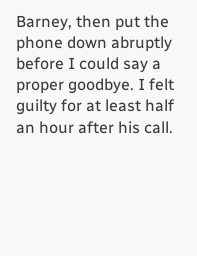Barney, then put the phone down abruptly before I could say a proper goodbye. I felt guilty for at least half an hour after his call.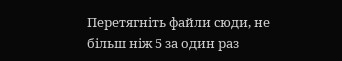Перетягніть файли сюди, не більш ніж 5 за один раз